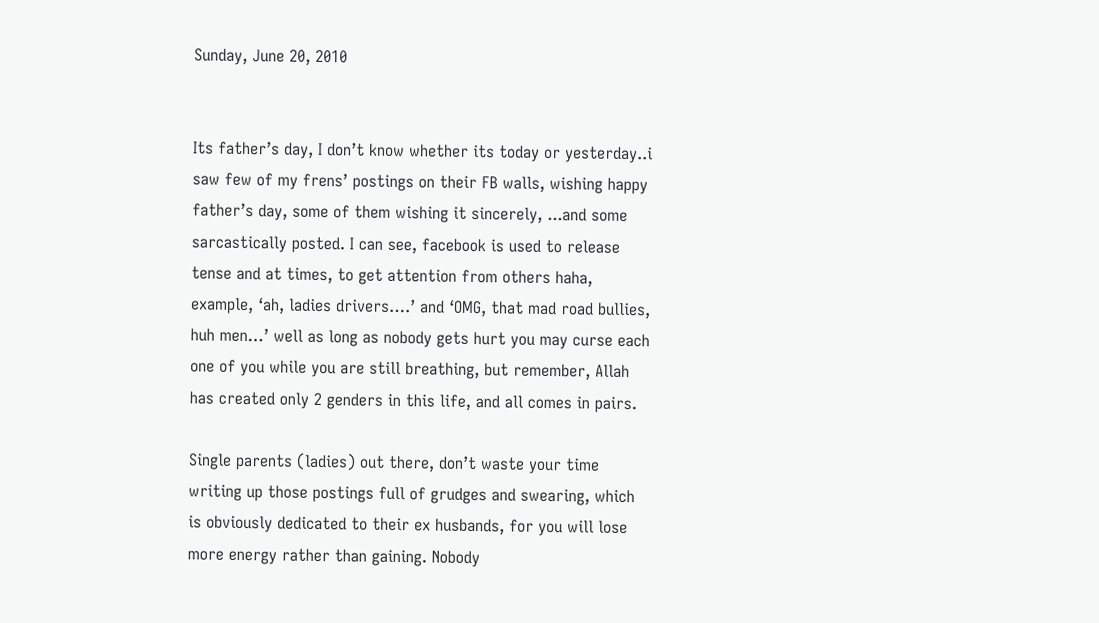Sunday, June 20, 2010


Its father’s day, I don’t know whether its today or yesterday..i saw few of my frens’ postings on their FB walls, wishing happy father’s day, some of them wishing it sincerely, ...and some sarcastically posted. I can see, facebook is used to release tense and at times, to get attention from others haha, example, ‘ah, ladies drivers….’ and ‘OMG, that mad road bullies, huh men…’ well as long as nobody gets hurt you may curse each one of you while you are still breathing, but remember, Allah has created only 2 genders in this life, and all comes in pairs.

Single parents (ladies) out there, don’t waste your time writing up those postings full of grudges and swearing, which is obviously dedicated to their ex husbands, for you will lose more energy rather than gaining. Nobody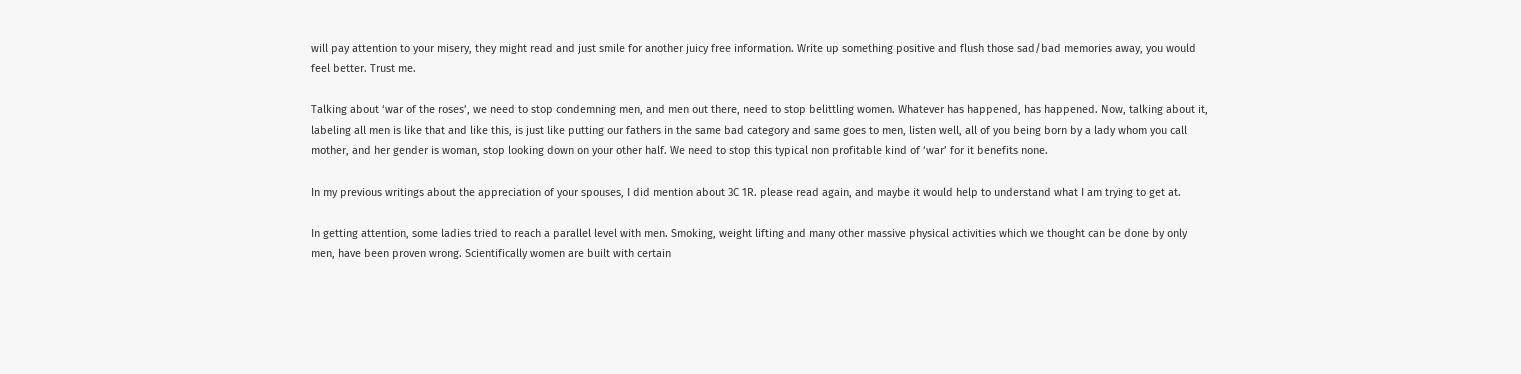will pay attention to your misery, they might read and just smile for another juicy free information. Write up something positive and flush those sad/bad memories away, you would feel better. Trust me.

Talking about ‘war of the roses’, we need to stop condemning men, and men out there, need to stop belittling women. Whatever has happened, has happened. Now, talking about it, labeling all men is like that and like this, is just like putting our fathers in the same bad category and same goes to men, listen well, all of you being born by a lady whom you call mother, and her gender is woman, stop looking down on your other half. We need to stop this typical non profitable kind of ‘war’ for it benefits none.

In my previous writings about the appreciation of your spouses, I did mention about 3C 1R. please read again, and maybe it would help to understand what I am trying to get at.

In getting attention, some ladies tried to reach a parallel level with men. Smoking, weight lifting and many other massive physical activities which we thought can be done by only men, have been proven wrong. Scientifically women are built with certain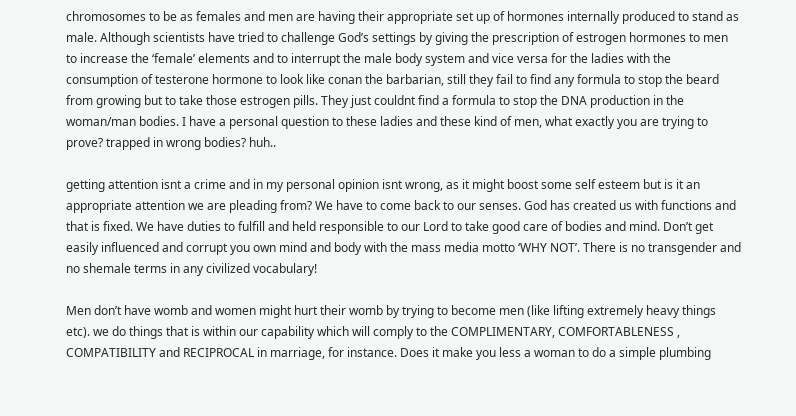chromosomes to be as females and men are having their appropriate set up of hormones internally produced to stand as male. Although scientists have tried to challenge God’s settings by giving the prescription of estrogen hormones to men to increase the ‘female’ elements and to interrupt the male body system and vice versa for the ladies with the consumption of testerone hormone to look like conan the barbarian, still they fail to find any formula to stop the beard from growing but to take those estrogen pills. They just couldnt find a formula to stop the DNA production in the woman/man bodies. I have a personal question to these ladies and these kind of men, what exactly you are trying to prove? trapped in wrong bodies? huh..

getting attention isnt a crime and in my personal opinion isnt wrong, as it might boost some self esteem but is it an appropriate attention we are pleading from? We have to come back to our senses. God has created us with functions and that is fixed. We have duties to fulfill and held responsible to our Lord to take good care of bodies and mind. Don’t get easily influenced and corrupt you own mind and body with the mass media motto ‘WHY NOT’. There is no transgender and no shemale terms in any civilized vocabulary!

Men don’t have womb and women might hurt their womb by trying to become men (like lifting extremely heavy things etc). we do things that is within our capability which will comply to the COMPLIMENTARY, COMFORTABLENESS , COMPATIBILITY and RECIPROCAL in marriage, for instance. Does it make you less a woman to do a simple plumbing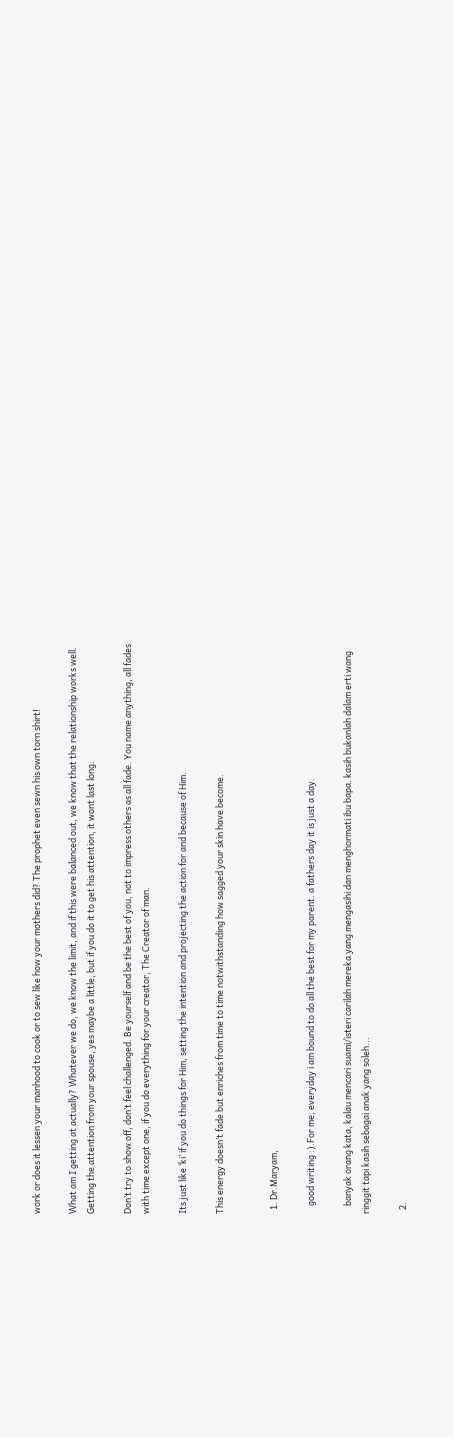work or does it lessen your manhood to cook or to sew like how your mothers did? The prophet even sewn his own torn shirt!

What am I getting at actually? Whatever we do, we know the limit, and if this were balanced out, we know that the relationship works well. Getting the attention from your spouse, yes maybe a little, but if you do it to get his attention, it wont last long.

Don’t try to show off, don’t feel challenged. Be yourself and be the best of you, not to impress others as all fade. You name anything, all fades with time except one, if you do everything for your creator, The Creator of man.

Its just like ‘ki’ if you do things for Him, setting the intention and projecting the action for and because of Him.

This energy doesn’t fade but enriches from time to time notwithstanding how sagged your skin have become.


  1. Dr.Maryam,

    good writing :).For me, everyday i am bound to do all the best for my parent. a fathers day it is just a day.

    banyak orang kata, kalau mencari suami/isteri carilah mereka yang mengasihi dan menghormati ibu bapa. kasih bukanlah dalam erti wang ringgit tapi kasih sebagai anak yang soleh...

  2.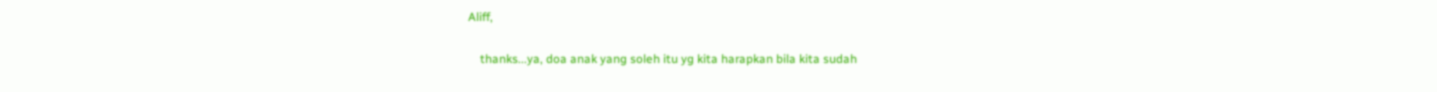Aliff,

    thanks...ya, doa anak yang soleh itu yg kita harapkan bila kita sudah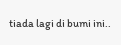tiada lagi di bumi ini..